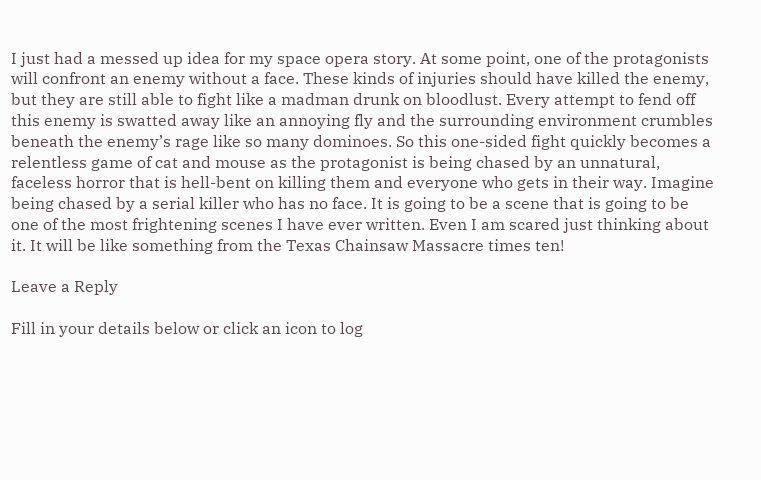I just had a messed up idea for my space opera story. At some point, one of the protagonists will confront an enemy without a face. These kinds of injuries should have killed the enemy, but they are still able to fight like a madman drunk on bloodlust. Every attempt to fend off this enemy is swatted away like an annoying fly and the surrounding environment crumbles beneath the enemy’s rage like so many dominoes. So this one-sided fight quickly becomes a relentless game of cat and mouse as the protagonist is being chased by an unnatural, faceless horror that is hell-bent on killing them and everyone who gets in their way. Imagine being chased by a serial killer who has no face. It is going to be a scene that is going to be one of the most frightening scenes I have ever written. Even I am scared just thinking about it. It will be like something from the Texas Chainsaw Massacre times ten!

Leave a Reply

Fill in your details below or click an icon to log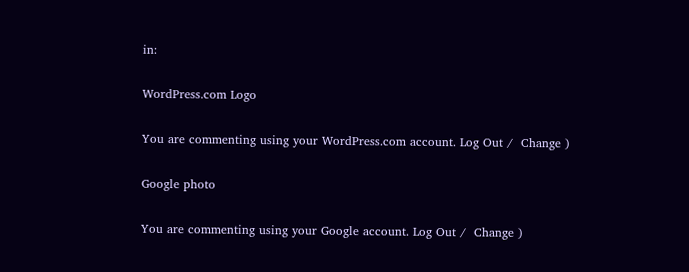in:

WordPress.com Logo

You are commenting using your WordPress.com account. Log Out /  Change )

Google photo

You are commenting using your Google account. Log Out /  Change )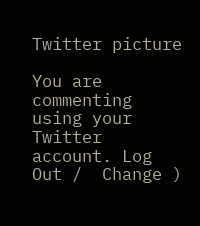Twitter picture

You are commenting using your Twitter account. Log Out /  Change )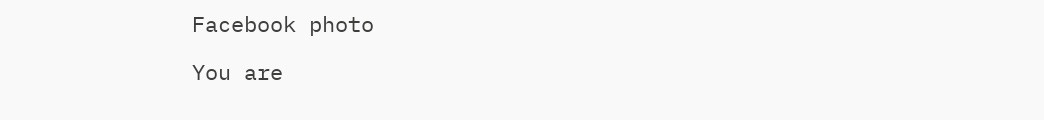Facebook photo

You are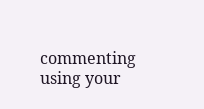commenting using your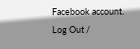Facebook account. Log Out /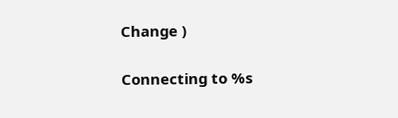Change )

Connecting to %s